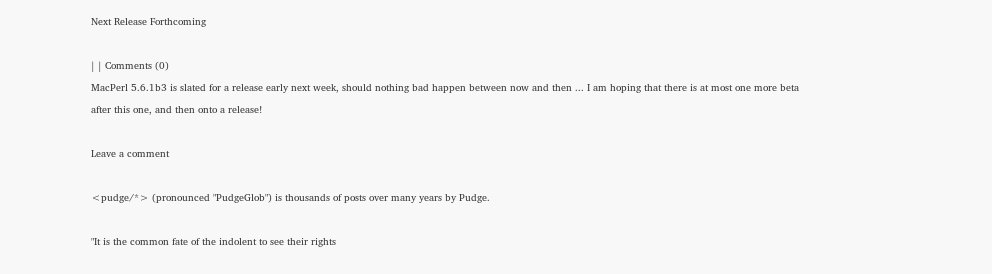Next Release Forthcoming

| | Comments (0)
MacPerl 5.6.1b3 is slated for a release early next week, should nothing bad happen between now and then ... I am hoping that there is at most one more beta after this one, and then onto a release!

Leave a comment

<pudge/*> (pronounced "PudgeGlob") is thousands of posts over many years by Pudge.

"It is the common fate of the indolent to see their rights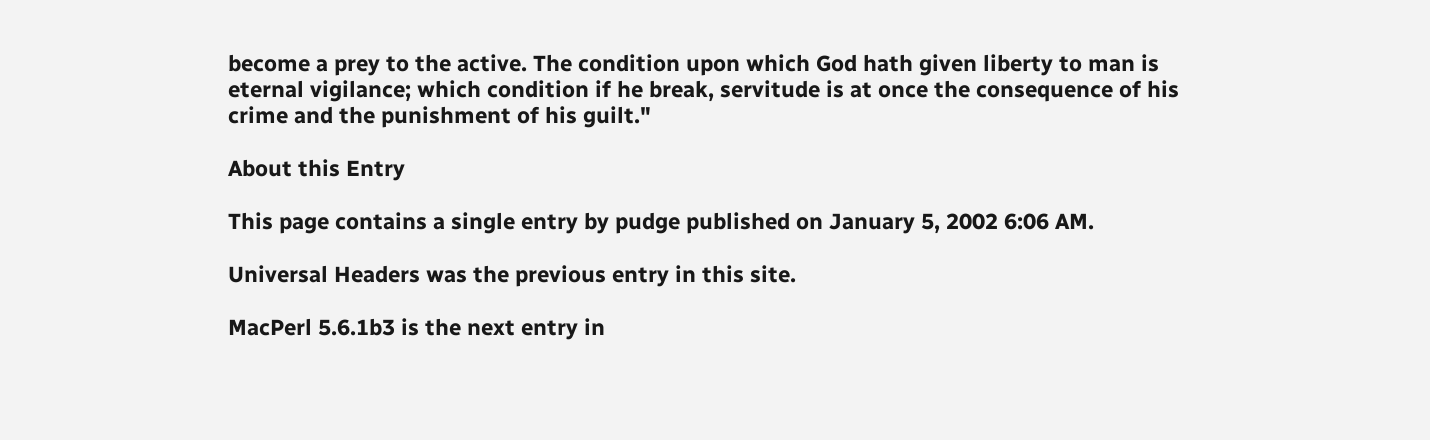become a prey to the active. The condition upon which God hath given liberty to man is eternal vigilance; which condition if he break, servitude is at once the consequence of his crime and the punishment of his guilt."

About this Entry

This page contains a single entry by pudge published on January 5, 2002 6:06 AM.

Universal Headers was the previous entry in this site.

MacPerl 5.6.1b3 is the next entry in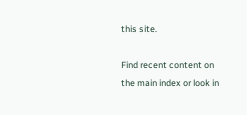this site.

Find recent content on the main index or look in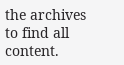the archives to find all content.